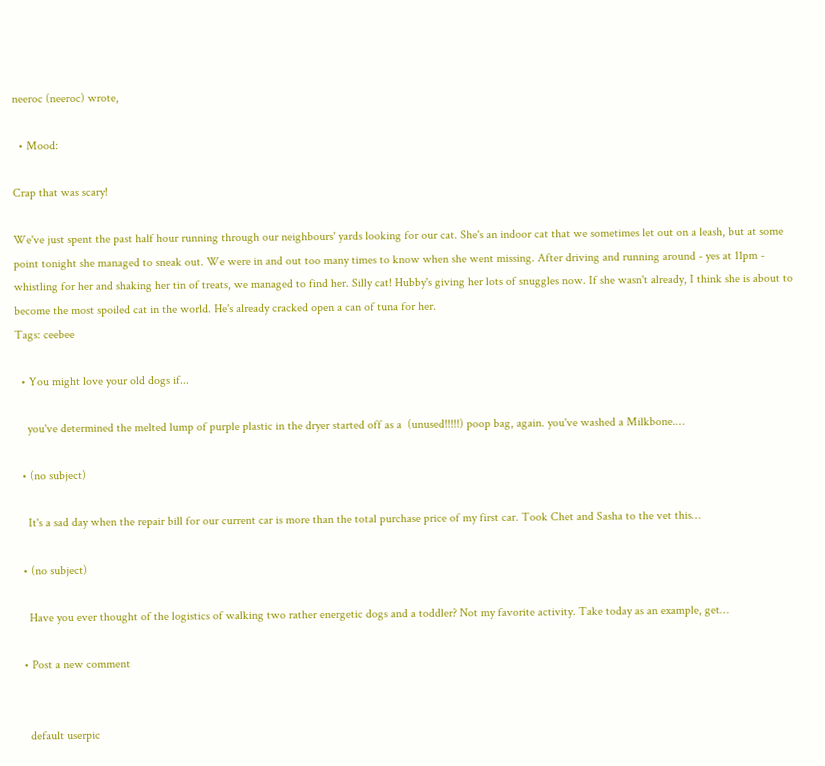neeroc (neeroc) wrote,

  • Mood:

Crap that was scary!

We've just spent the past half hour running through our neighbours' yards looking for our cat. She's an indoor cat that we sometimes let out on a leash, but at some point tonight she managed to sneak out. We were in and out too many times to know when she went missing. After driving and running around - yes at 11pm - whistling for her and shaking her tin of treats, we managed to find her. Silly cat! Hubby's giving her lots of snuggles now. If she wasn't already, I think she is about to become the most spoiled cat in the world. He's already cracked open a can of tuna for her.
Tags: ceebee

  • You might love your old dogs if...

    you've determined the melted lump of purple plastic in the dryer started off as a  (unused!!!!!) poop bag, again. you've washed a Milkbone.…

  • (no subject)

    It's a sad day when the repair bill for our current car is more than the total purchase price of my first car. Took Chet and Sasha to the vet this…

  • (no subject)

    Have you ever thought of the logistics of walking two rather energetic dogs and a toddler? Not my favorite activity. Take today as an example, get…

  • Post a new comment


    default userpic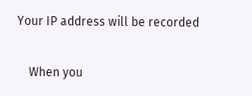Your IP address will be recorded

    When you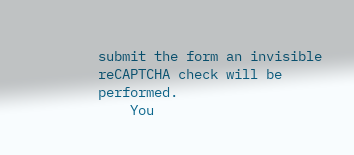submit the form an invisible reCAPTCHA check will be performed.
    You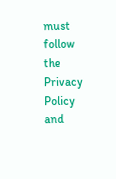must follow the Privacy Policy and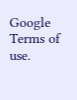Google Terms of use.